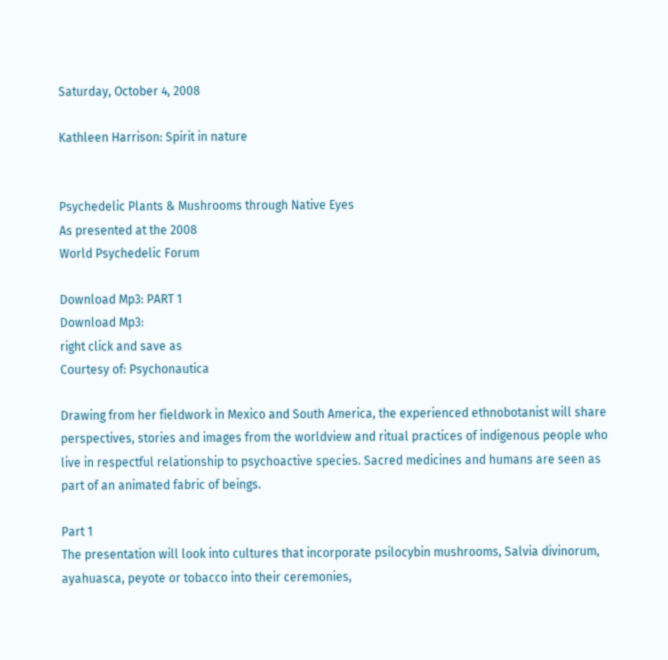Saturday, October 4, 2008

Kathleen Harrison: Spirit in nature


Psychedelic Plants & Mushrooms through Native Eyes
As presented at the 2008
World Psychedelic Forum

Download Mp3: PART 1
Download Mp3:
right click and save as
Courtesy of: Psychonautica

Drawing from her fieldwork in Mexico and South America, the experienced ethnobotanist will share perspectives, stories and images from the worldview and ritual practices of indigenous people who live in respectful relationship to psychoactive species. Sacred medicines and humans are seen as part of an animated fabric of beings.

Part 1
The presentation will look into cultures that incorporate psilocybin mushrooms, Salvia divinorum, ayahuasca, peyote or tobacco into their ceremonies,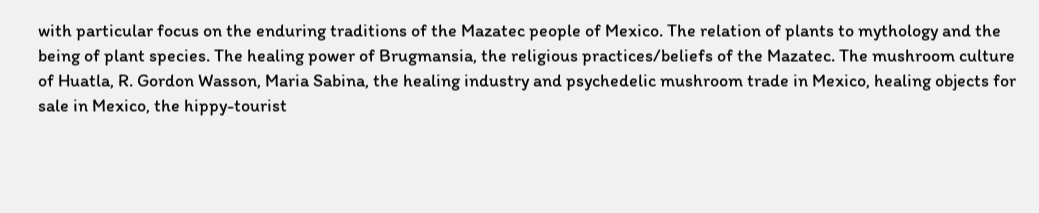with particular focus on the enduring traditions of the Mazatec people of Mexico. The relation of plants to mythology and the being of plant species. The healing power of Brugmansia, the religious practices/beliefs of the Mazatec. The mushroom culture of Huatla, R. Gordon Wasson, Maria Sabina, the healing industry and psychedelic mushroom trade in Mexico, healing objects for sale in Mexico, the hippy-tourist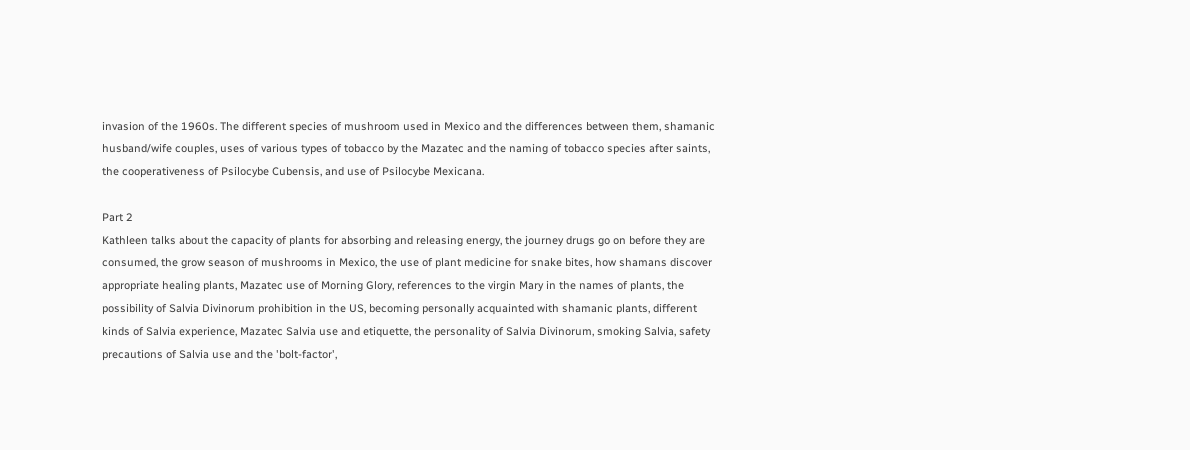invasion of the 1960s. The different species of mushroom used in Mexico and the differences between them, shamanic husband/wife couples, uses of various types of tobacco by the Mazatec and the naming of tobacco species after saints, the cooperativeness of Psilocybe Cubensis, and use of Psilocybe Mexicana.

Part 2
Kathleen talks about the capacity of plants for absorbing and releasing energy, the journey drugs go on before they are consumed, the grow season of mushrooms in Mexico, the use of plant medicine for snake bites, how shamans discover appropriate healing plants, Mazatec use of Morning Glory, references to the virgin Mary in the names of plants, the possibility of Salvia Divinorum prohibition in the US, becoming personally acquainted with shamanic plants, different kinds of Salvia experience, Mazatec Salvia use and etiquette, the personality of Salvia Divinorum, smoking Salvia, safety precautions of Salvia use and the 'bolt-factor',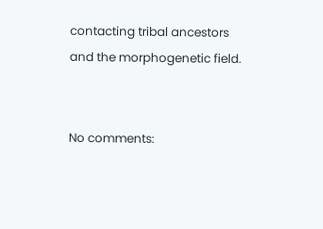contacting tribal ancestors and the morphogenetic field.


No comments: